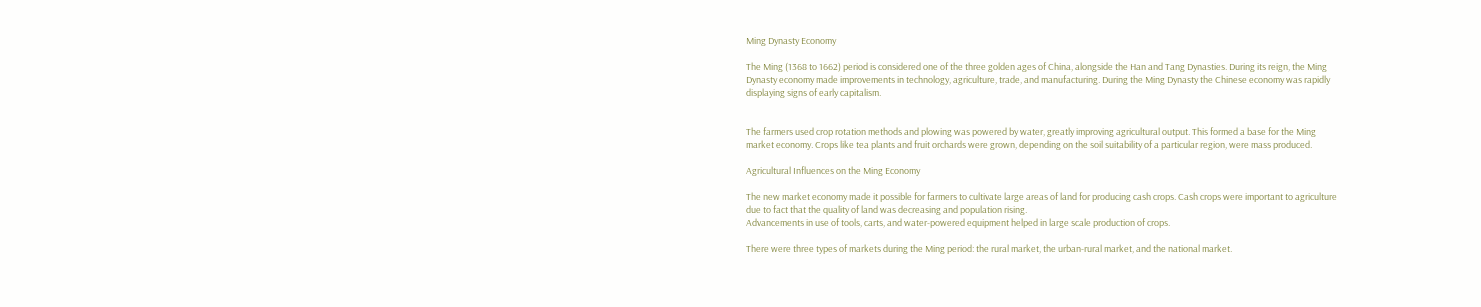Ming Dynasty Economy

The Ming (1368 to 1662) period is considered one of the three golden ages of China, alongside the Han and Tang Dynasties. During its reign, the Ming Dynasty economy made improvements in technology, agriculture, trade, and manufacturing. During the Ming Dynasty the Chinese economy was rapidly displaying signs of early capitalism.


The farmers used crop rotation methods and plowing was powered by water, greatly improving agricultural output. This formed a base for the Ming market economy. Crops like tea plants and fruit orchards were grown, depending on the soil suitability of a particular region, were mass produced.

Agricultural Influences on the Ming Economy

The new market economy made it possible for farmers to cultivate large areas of land for producing cash crops. Cash crops were important to agriculture due to fact that the quality of land was decreasing and population rising.
Advancements in use of tools, carts, and water-powered equipment helped in large scale production of crops.

There were three types of markets during the Ming period: the rural market, the urban-rural market, and the national market.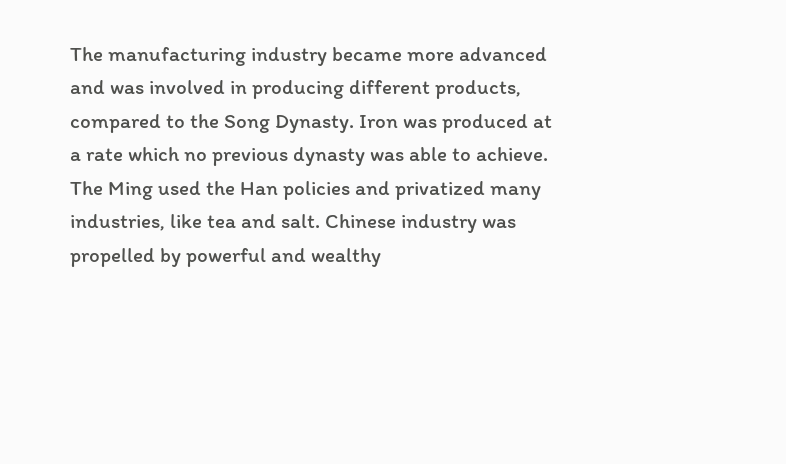The manufacturing industry became more advanced and was involved in producing different products, compared to the Song Dynasty. Iron was produced at a rate which no previous dynasty was able to achieve. The Ming used the Han policies and privatized many industries, like tea and salt. Chinese industry was propelled by powerful and wealthy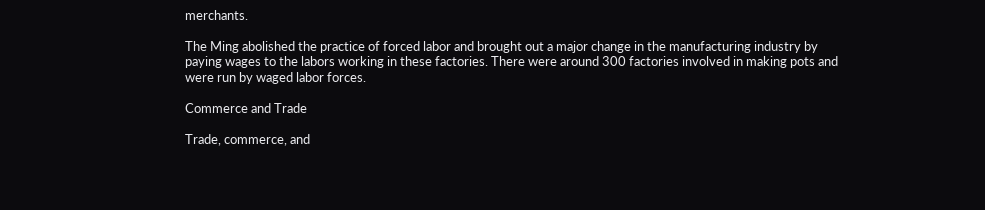merchants.

The Ming abolished the practice of forced labor and brought out a major change in the manufacturing industry by paying wages to the labors working in these factories. There were around 300 factories involved in making pots and were run by waged labor forces.

Commerce and Trade

Trade, commerce, and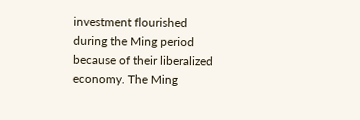investment flourished during the Ming period because of their liberalized economy. The Ming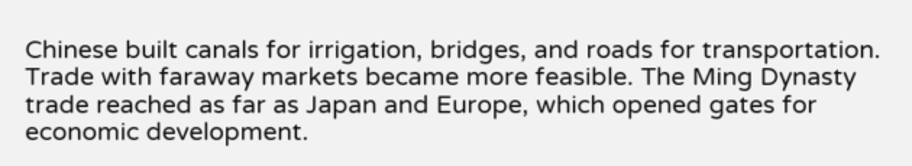Chinese built canals for irrigation, bridges, and roads for transportation. Trade with faraway markets became more feasible. The Ming Dynasty trade reached as far as Japan and Europe, which opened gates for economic development.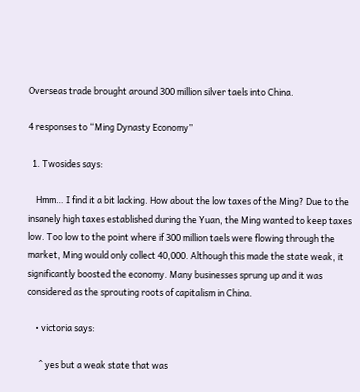Overseas trade brought around 300 million silver taels into China.

4 responses to “Ming Dynasty Economy”

  1. Twosides says:

    Hmm… I find it a bit lacking. How about the low taxes of the Ming? Due to the insanely high taxes established during the Yuan, the Ming wanted to keep taxes low. Too low to the point where if 300 million taels were flowing through the market, Ming would only collect 40,000. Although this made the state weak, it significantly boosted the economy. Many businesses sprung up and it was considered as the sprouting roots of capitalism in China.

    • victoria says:

      ^ yes but a weak state that was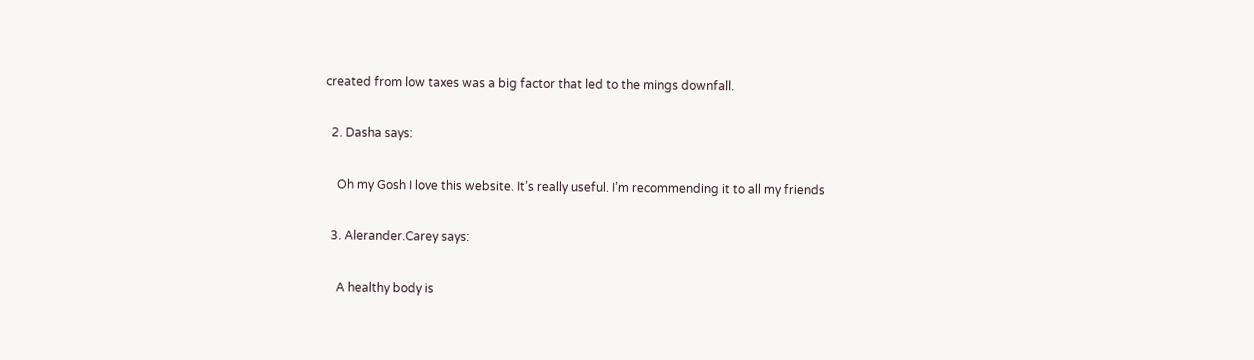created from low taxes was a big factor that led to the mings downfall.

  2. Dasha says:

    Oh my Gosh I love this website. It’s really useful. I’m recommending it to all my friends

  3. Alerander.Carey says:

    A healthy body is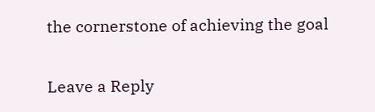the cornerstone of achieving the goal

Leave a Reply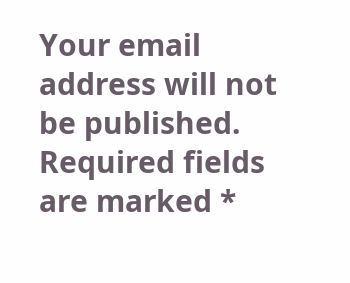Your email address will not be published. Required fields are marked *